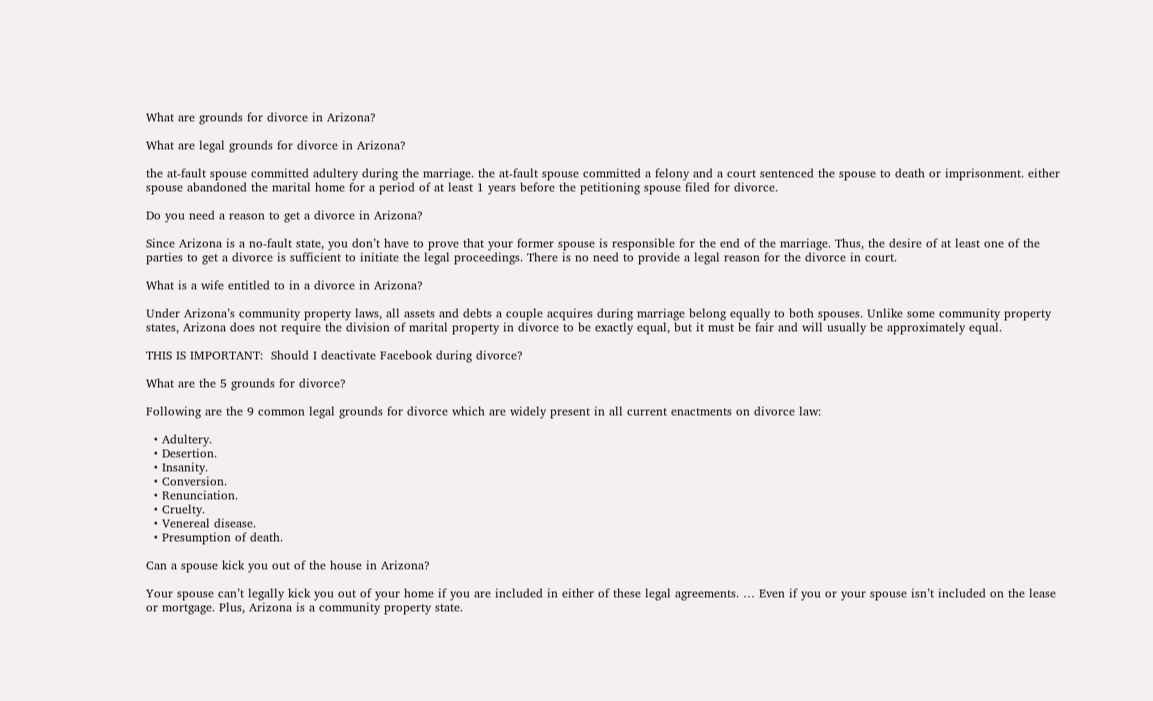What are grounds for divorce in Arizona?

What are legal grounds for divorce in Arizona?

the at-fault spouse committed adultery during the marriage. the at-fault spouse committed a felony and a court sentenced the spouse to death or imprisonment. either spouse abandoned the marital home for a period of at least 1 years before the petitioning spouse filed for divorce.

Do you need a reason to get a divorce in Arizona?

Since Arizona is a no-fault state, you don’t have to prove that your former spouse is responsible for the end of the marriage. Thus, the desire of at least one of the parties to get a divorce is sufficient to initiate the legal proceedings. There is no need to provide a legal reason for the divorce in court.

What is a wife entitled to in a divorce in Arizona?

Under Arizona’s community property laws, all assets and debts a couple acquires during marriage belong equally to both spouses. Unlike some community property states, Arizona does not require the division of marital property in divorce to be exactly equal, but it must be fair and will usually be approximately equal.

THIS IS IMPORTANT:  Should I deactivate Facebook during divorce?

What are the 5 grounds for divorce?

Following are the 9 common legal grounds for divorce which are widely present in all current enactments on divorce law:

  • Adultery.
  • Desertion.
  • Insanity.
  • Conversion.
  • Renunciation.
  • Cruelty.
  • Venereal disease.
  • Presumption of death.

Can a spouse kick you out of the house in Arizona?

Your spouse can’t legally kick you out of your home if you are included in either of these legal agreements. … Even if you or your spouse isn’t included on the lease or mortgage. Plus, Arizona is a community property state.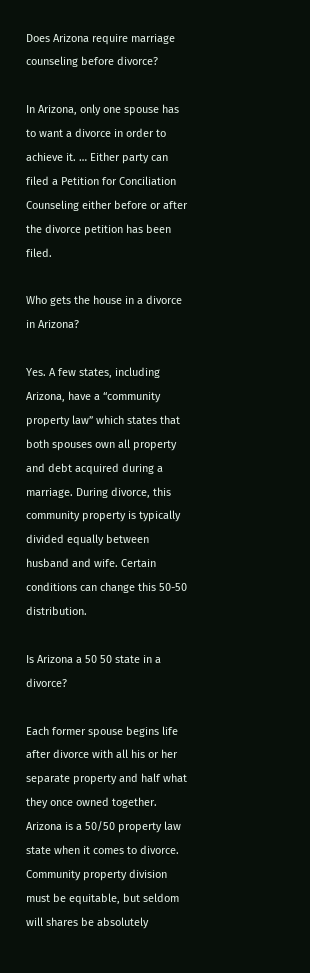Does Arizona require marriage counseling before divorce?

In Arizona, only one spouse has to want a divorce in order to achieve it. … Either party can filed a Petition for Conciliation Counseling either before or after the divorce petition has been filed.

Who gets the house in a divorce in Arizona?

Yes. A few states, including Arizona, have a “community property law” which states that both spouses own all property and debt acquired during a marriage. During divorce, this community property is typically divided equally between husband and wife. Certain conditions can change this 50-50 distribution.

Is Arizona a 50 50 state in a divorce?

Each former spouse begins life after divorce with all his or her separate property and half what they once owned together. Arizona is a 50/50 property law state when it comes to divorce. Community property division must be equitable, but seldom will shares be absolutely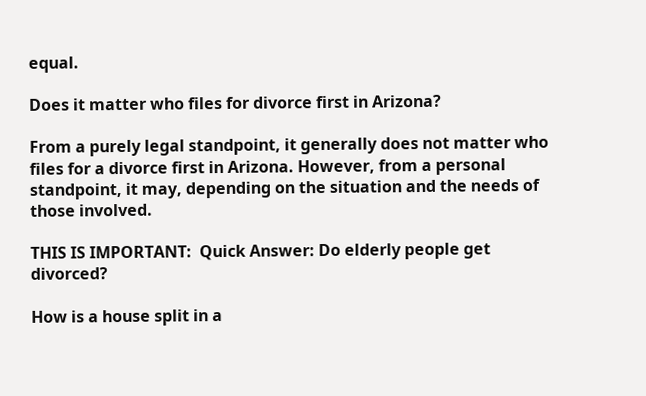equal.

Does it matter who files for divorce first in Arizona?

From a purely legal standpoint, it generally does not matter who files for a divorce first in Arizona. However, from a personal standpoint, it may, depending on the situation and the needs of those involved.

THIS IS IMPORTANT:  Quick Answer: Do elderly people get divorced?

How is a house split in a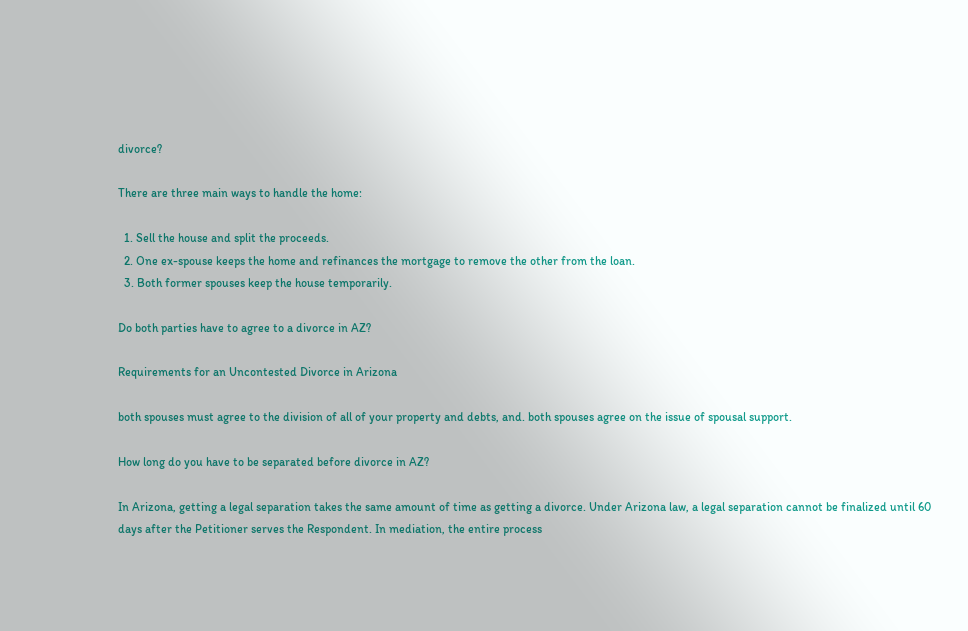divorce?

There are three main ways to handle the home:

  1. Sell the house and split the proceeds.
  2. One ex-spouse keeps the home and refinances the mortgage to remove the other from the loan.
  3. Both former spouses keep the house temporarily.

Do both parties have to agree to a divorce in AZ?

Requirements for an Uncontested Divorce in Arizona

both spouses must agree to the division of all of your property and debts, and. both spouses agree on the issue of spousal support.

How long do you have to be separated before divorce in AZ?

In Arizona, getting a legal separation takes the same amount of time as getting a divorce. Under Arizona law, a legal separation cannot be finalized until 60 days after the Petitioner serves the Respondent. In mediation, the entire process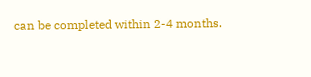can be completed within 2-4 months.